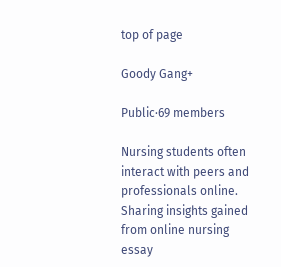top of page

Goody Gang+

Public·69 members

Nursing students often interact with peers and professionals online. Sharing insights gained from online nursing essay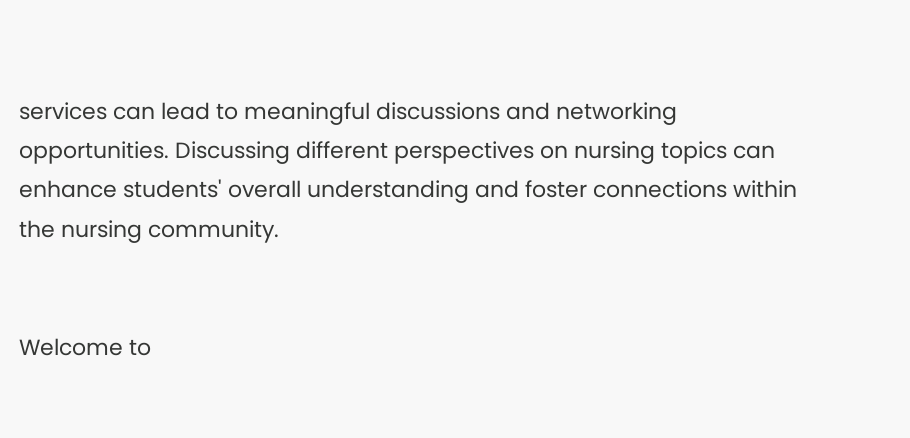services can lead to meaningful discussions and networking opportunities. Discussing different perspectives on nursing topics can enhance students' overall understanding and foster connections within the nursing community.


Welcome to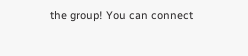the group! You can connect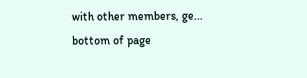with other members, ge...
bottom of page